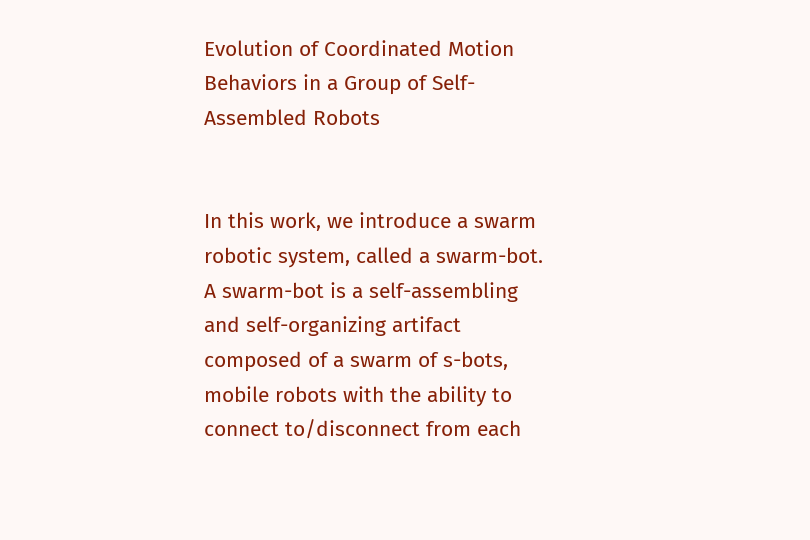Evolution of Coordinated Motion Behaviors in a Group of Self-Assembled Robots


In this work, we introduce a swarm robotic system, called a swarm-bot. A swarm-bot is a self-assembling and self-organizing artifact composed of a swarm of s-bots, mobile robots with the ability to connect to/disconnect from each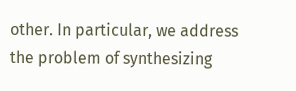other. In particular, we address the problem of synthesizing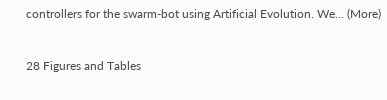controllers for the swarm-bot using Artificial Evolution. We… (More)


28 Figures and Tables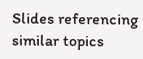Slides referencing similar topics